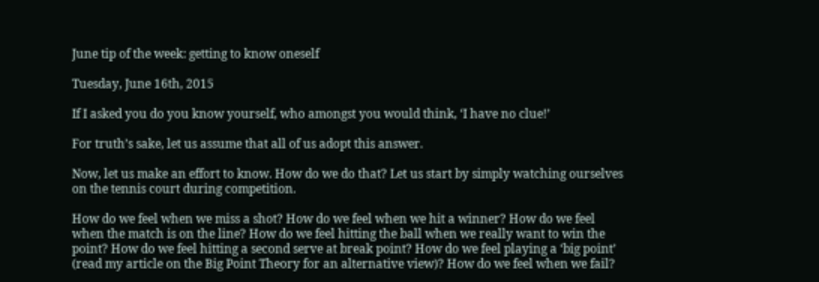June tip of the week: getting to know oneself

Tuesday, June 16th, 2015

If I asked you do you know yourself, who amongst you would think, ‘I have no clue!’

For truth’s sake, let us assume that all of us adopt this answer.

Now, let us make an effort to know. How do we do that? Let us start by simply watching ourselves on the tennis court during competition.

How do we feel when we miss a shot? How do we feel when we hit a winner? How do we feel when the match is on the line? How do we feel hitting the ball when we really want to win the point? How do we feel hitting a second serve at break point? How do we feel playing a ‘big point’ (read my article on the Big Point Theory for an alternative view)? How do we feel when we fail?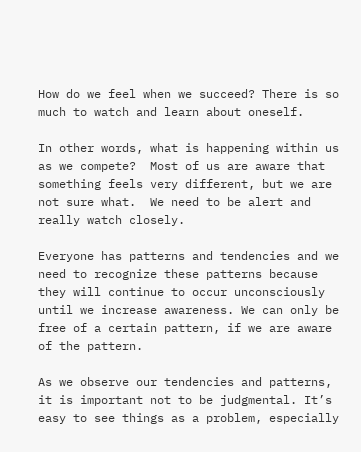How do we feel when we succeed? There is so much to watch and learn about oneself.

In other words, what is happening within us as we compete?  Most of us are aware that something feels very different, but we are not sure what.  We need to be alert and really watch closely.

Everyone has patterns and tendencies and we need to recognize these patterns because they will continue to occur unconsciously until we increase awareness. We can only be free of a certain pattern, if we are aware of the pattern.

As we observe our tendencies and patterns, it is important not to be judgmental. It’s easy to see things as a problem, especially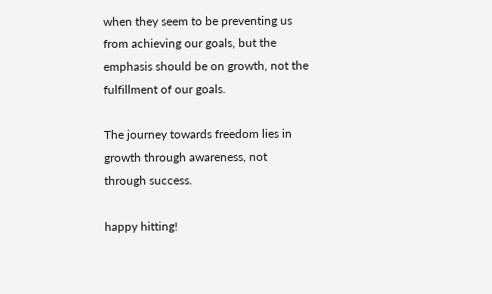when they seem to be preventing us from achieving our goals, but the emphasis should be on growth, not the fulfillment of our goals.

The journey towards freedom lies in growth through awareness, not through success.

happy hitting!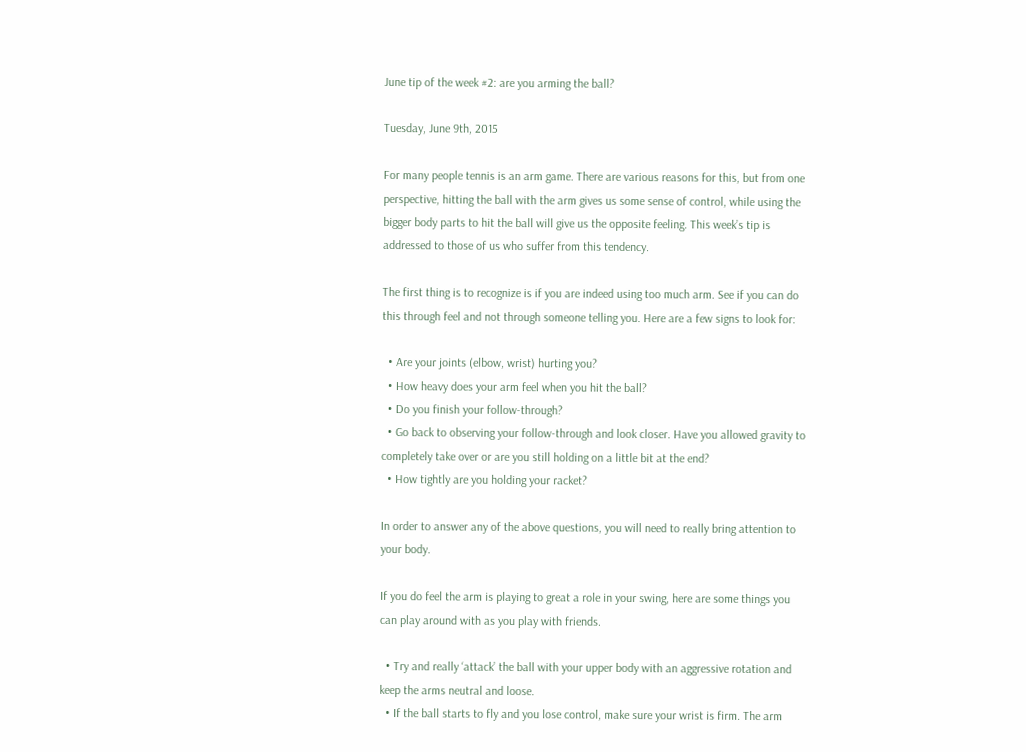June tip of the week #2: are you arming the ball?

Tuesday, June 9th, 2015

For many people tennis is an arm game. There are various reasons for this, but from one perspective, hitting the ball with the arm gives us some sense of control, while using the bigger body parts to hit the ball will give us the opposite feeling. This week’s tip is addressed to those of us who suffer from this tendency.

The first thing is to recognize is if you are indeed using too much arm. See if you can do this through feel and not through someone telling you. Here are a few signs to look for:

  • Are your joints (elbow, wrist) hurting you?
  • How heavy does your arm feel when you hit the ball?
  • Do you finish your follow-through?
  • Go back to observing your follow-through and look closer. Have you allowed gravity to completely take over or are you still holding on a little bit at the end?
  • How tightly are you holding your racket?

In order to answer any of the above questions, you will need to really bring attention to your body.

If you do feel the arm is playing to great a role in your swing, here are some things you can play around with as you play with friends.

  • Try and really ‘attack’ the ball with your upper body with an aggressive rotation and keep the arms neutral and loose.
  • If the ball starts to fly and you lose control, make sure your wrist is firm. The arm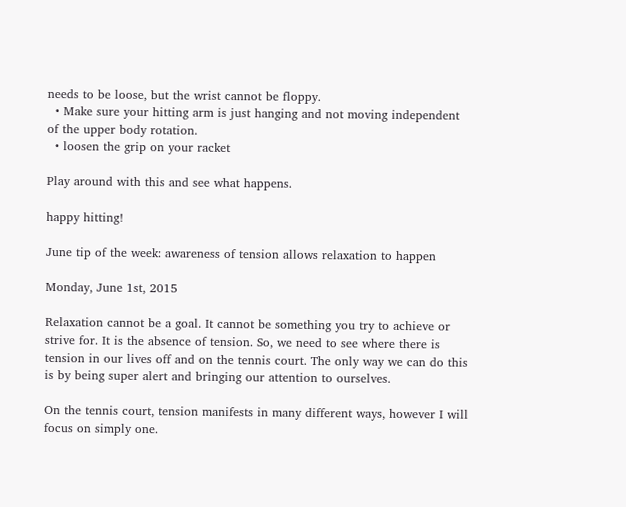needs to be loose, but the wrist cannot be floppy.
  • Make sure your hitting arm is just hanging and not moving independent of the upper body rotation.
  • loosen the grip on your racket

Play around with this and see what happens.

happy hitting!

June tip of the week: awareness of tension allows relaxation to happen

Monday, June 1st, 2015

Relaxation cannot be a goal. It cannot be something you try to achieve or strive for. It is the absence of tension. So, we need to see where there is tension in our lives off and on the tennis court. The only way we can do this is by being super alert and bringing our attention to ourselves.

On the tennis court, tension manifests in many different ways, however I will focus on simply one.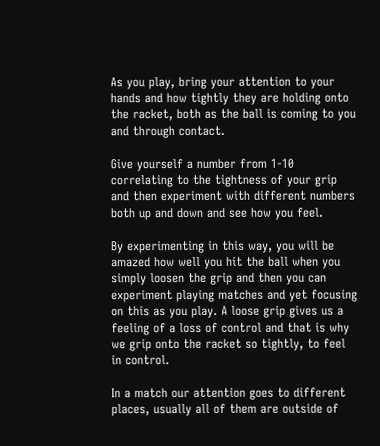As you play, bring your attention to your hands and how tightly they are holding onto the racket, both as the ball is coming to you and through contact.

Give yourself a number from 1-10 correlating to the tightness of your grip and then experiment with different numbers both up and down and see how you feel.

By experimenting in this way, you will be amazed how well you hit the ball when you simply loosen the grip and then you can experiment playing matches and yet focusing on this as you play. A loose grip gives us a feeling of a loss of control and that is why we grip onto the racket so tightly, to feel in control.

In a match our attention goes to different places, usually all of them are outside of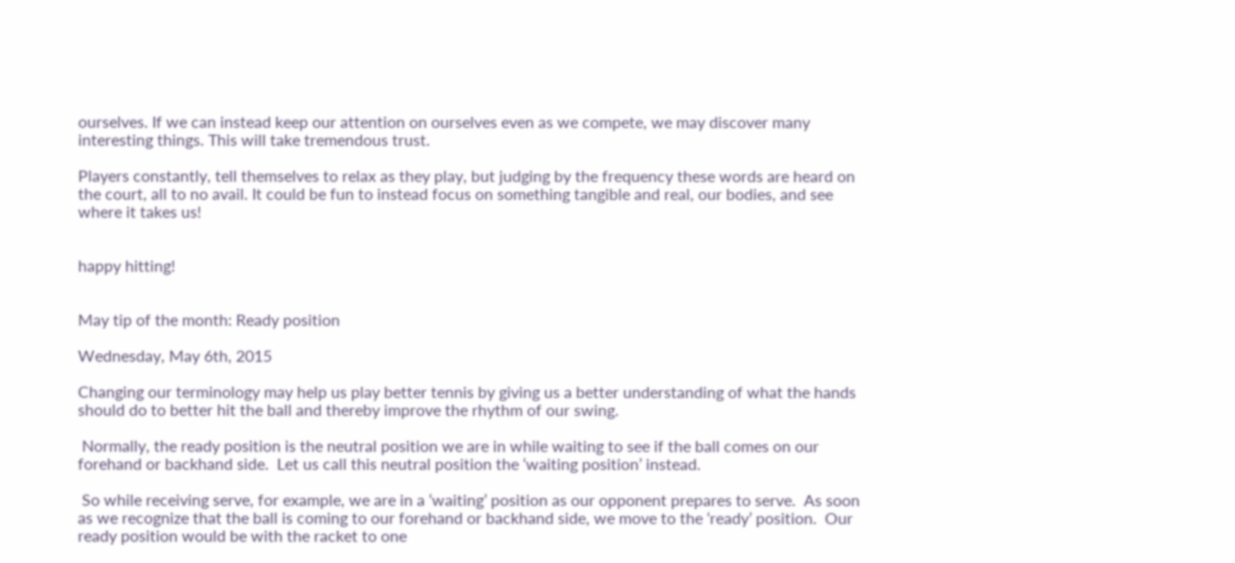ourselves. If we can instead keep our attention on ourselves even as we compete, we may discover many interesting things. This will take tremendous trust.

Players constantly, tell themselves to relax as they play, but judging by the frequency these words are heard on the court, all to no avail. It could be fun to instead focus on something tangible and real, our bodies, and see where it takes us!


happy hitting!


May tip of the month: Ready position

Wednesday, May 6th, 2015

Changing our terminology may help us play better tennis by giving us a better understanding of what the hands should do to better hit the ball and thereby improve the rhythm of our swing.

 Normally, the ready position is the neutral position we are in while waiting to see if the ball comes on our forehand or backhand side.  Let us call this neutral position the ‘waiting position’ instead.

 So while receiving serve, for example, we are in a ‘waiting’ position as our opponent prepares to serve.  As soon as we recognize that the ball is coming to our forehand or backhand side, we move to the ‘ready’ position.  Our ready position would be with the racket to one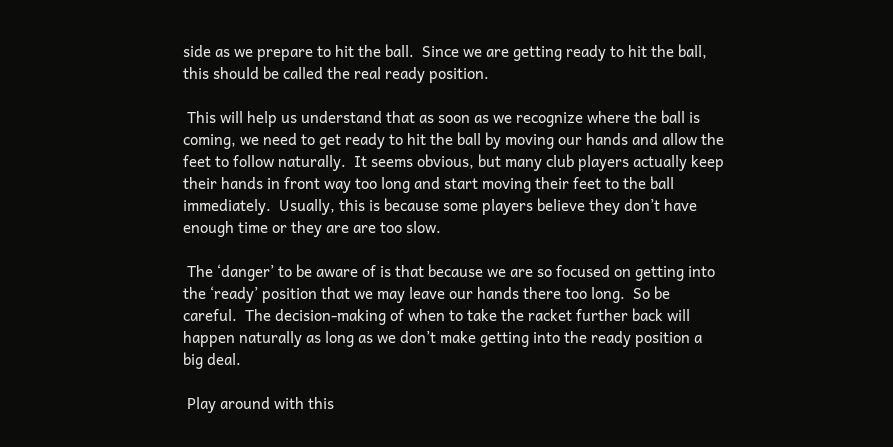side as we prepare to hit the ball.  Since we are getting ready to hit the ball, this should be called the real ready position.

 This will help us understand that as soon as we recognize where the ball is coming, we need to get ready to hit the ball by moving our hands and allow the feet to follow naturally.  It seems obvious, but many club players actually keep their hands in front way too long and start moving their feet to the ball immediately.  Usually, this is because some players believe they don’t have enough time or they are are too slow.

 The ‘danger’ to be aware of is that because we are so focused on getting into the ‘ready’ position that we may leave our hands there too long.  So be careful.  The decision-making of when to take the racket further back will happen naturally as long as we don’t make getting into the ready position a big deal.

 Play around with this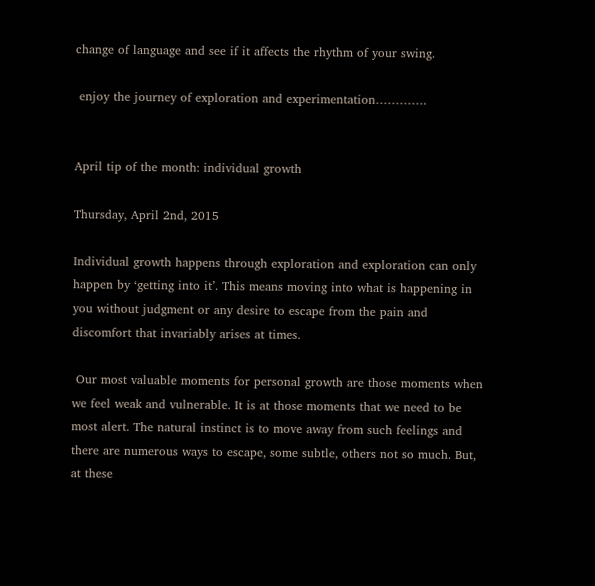change of language and see if it affects the rhythm of your swing.

 enjoy the journey of exploration and experimentation………….


April tip of the month: individual growth

Thursday, April 2nd, 2015

Individual growth happens through exploration and exploration can only happen by ‘getting into it’. This means moving into what is happening in you without judgment or any desire to escape from the pain and discomfort that invariably arises at times.

 Our most valuable moments for personal growth are those moments when we feel weak and vulnerable. It is at those moments that we need to be most alert. The natural instinct is to move away from such feelings and there are numerous ways to escape, some subtle, others not so much. But, at these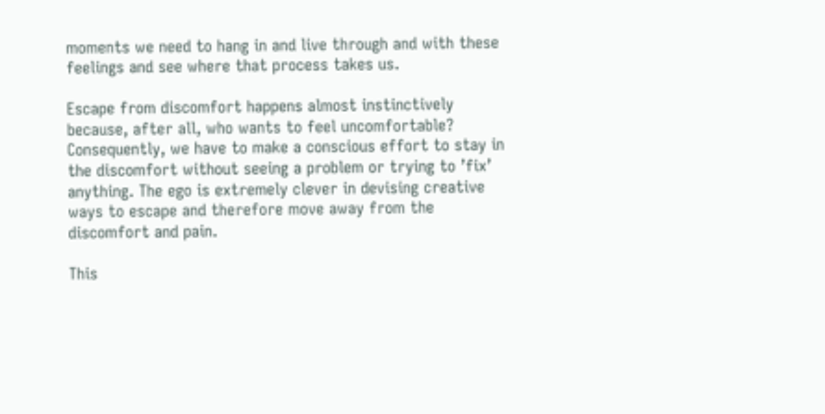moments we need to hang in and live through and with these feelings and see where that process takes us.

Escape from discomfort happens almost instinctively because, after all, who wants to feel uncomfortable? Consequently, we have to make a conscious effort to stay in the discomfort without seeing a problem or trying to ’fix’ anything. The ego is extremely clever in devising creative ways to escape and therefore move away from the discomfort and pain.

This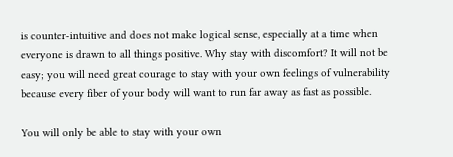is counter-intuitive and does not make logical sense, especially at a time when everyone is drawn to all things positive. Why stay with discomfort? It will not be easy; you will need great courage to stay with your own feelings of vulnerability because every fiber of your body will want to run far away as fast as possible.

You will only be able to stay with your own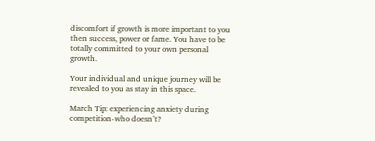discomfort if growth is more important to you then success, power or fame. You have to be totally committed to your own personal growth.

Your individual and unique journey will be revealed to you as stay in this space.

March Tip: experiencing anxiety during competition-who doesn’t?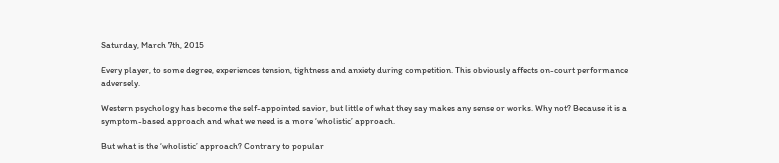Saturday, March 7th, 2015

Every player, to some degree, experiences tension, tightness and anxiety during competition. This obviously affects on-court performance adversely.

Western psychology has become the self-appointed savior, but little of what they say makes any sense or works. Why not? Because it is a symptom-based approach and what we need is a more ‘wholistic’ approach.

But what is the ‘wholistic’ approach? Contrary to popular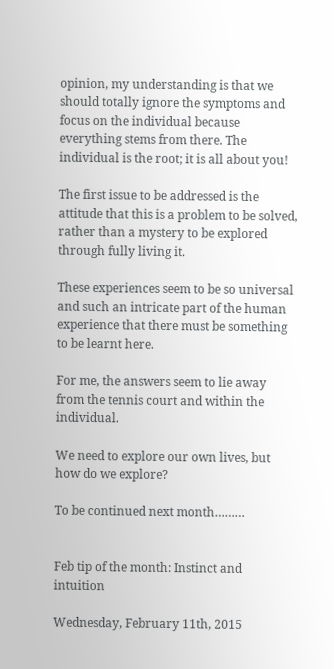opinion, my understanding is that we should totally ignore the symptoms and focus on the individual because everything stems from there. The individual is the root; it is all about you!

The first issue to be addressed is the attitude that this is a problem to be solved, rather than a mystery to be explored through fully living it.

These experiences seem to be so universal and such an intricate part of the human experience that there must be something to be learnt here.

For me, the answers seem to lie away from the tennis court and within the individual.

We need to explore our own lives, but how do we explore?

To be continued next month………


Feb tip of the month: Instinct and intuition

Wednesday, February 11th, 2015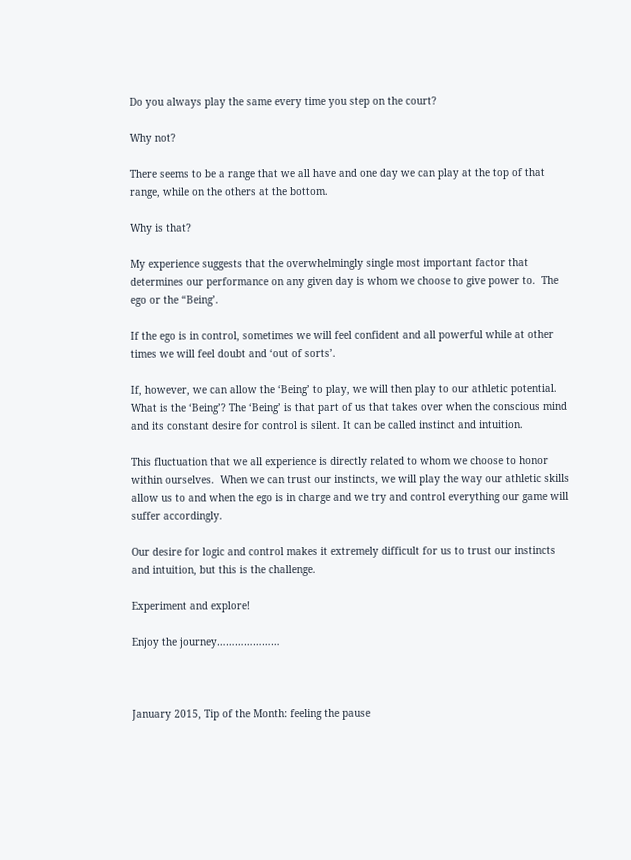Do you always play the same every time you step on the court?

Why not?

There seems to be a range that we all have and one day we can play at the top of that range, while on the others at the bottom.

Why is that?

My experience suggests that the overwhelmingly single most important factor that determines our performance on any given day is whom we choose to give power to.  The ego or the “Being’.

If the ego is in control, sometimes we will feel confident and all powerful while at other times we will feel doubt and ‘out of sorts’.

If, however, we can allow the ‘Being’ to play, we will then play to our athletic potential. What is the ‘Being’? The ‘Being’ is that part of us that takes over when the conscious mind and its constant desire for control is silent. It can be called instinct and intuition.

This fluctuation that we all experience is directly related to whom we choose to honor within ourselves.  When we can trust our instincts, we will play the way our athletic skills allow us to and when the ego is in charge and we try and control everything our game will suffer accordingly.

Our desire for logic and control makes it extremely difficult for us to trust our instincts and intuition, but this is the challenge.

Experiment and explore!

Enjoy the journey…………………



January 2015, Tip of the Month: feeling the pause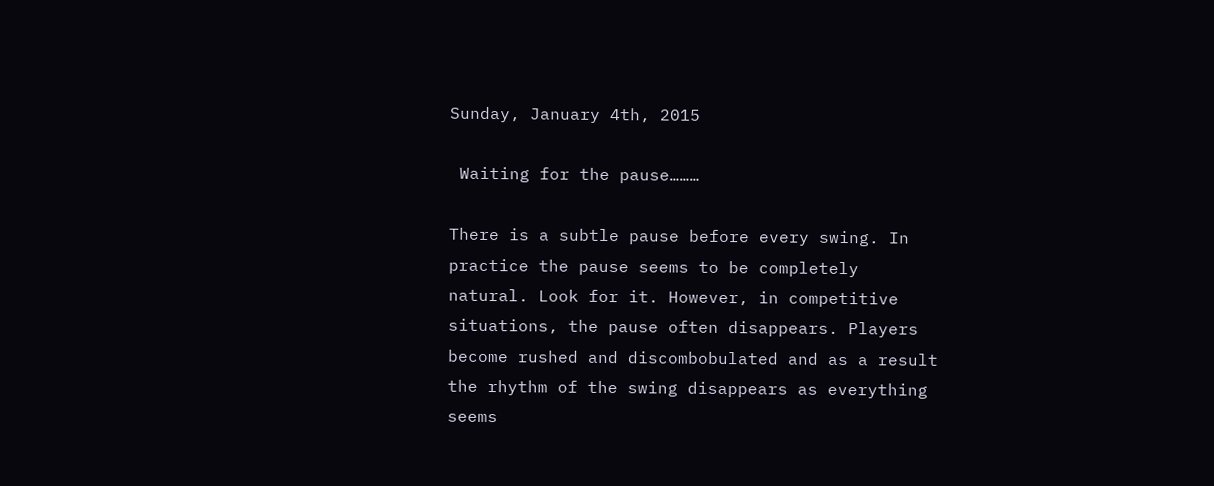Sunday, January 4th, 2015

 Waiting for the pause………

There is a subtle pause before every swing. In practice the pause seems to be completely natural. Look for it. However, in competitive situations, the pause often disappears. Players become rushed and discombobulated and as a result the rhythm of the swing disappears as everything seems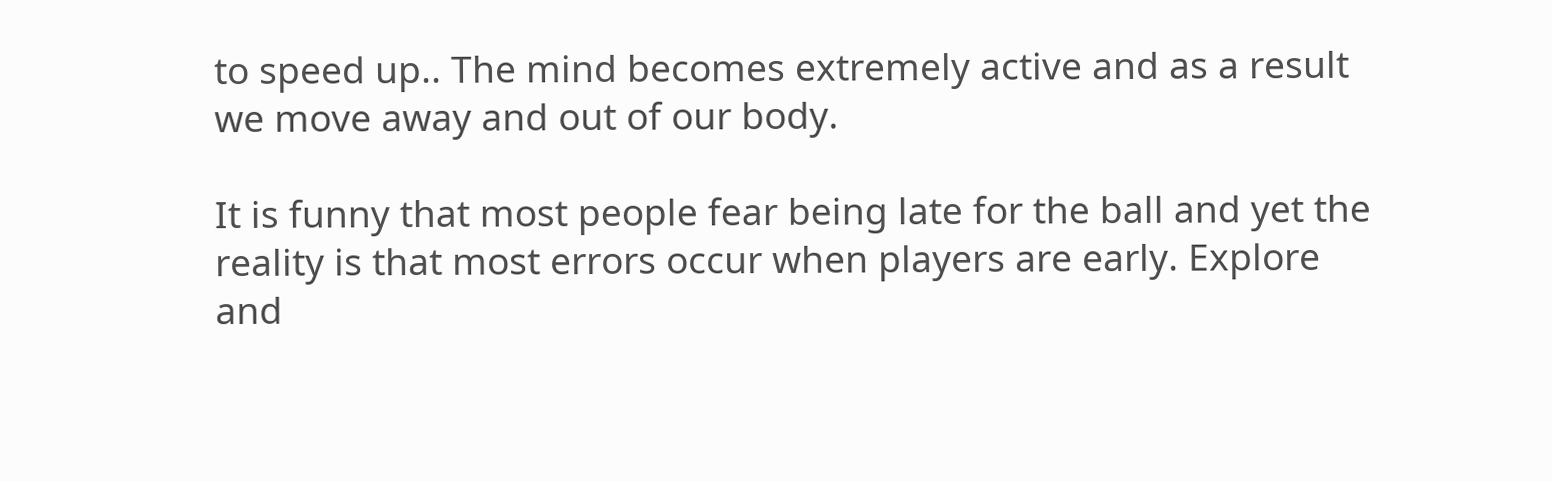to speed up.. The mind becomes extremely active and as a result we move away and out of our body.

It is funny that most people fear being late for the ball and yet the reality is that most errors occur when players are early. Explore and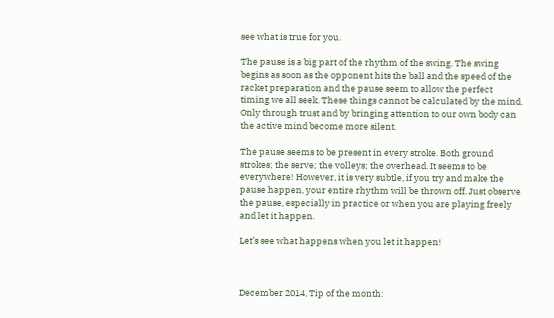see what is true for you.

The pause is a big part of the rhythm of the swing. The swing begins as soon as the opponent hits the ball and the speed of the racket preparation and the pause seem to allow the perfect timing we all seek. These things cannot be calculated by the mind. Only through trust and by bringing attention to our own body can the active mind become more silent.

The pause seems to be present in every stroke. Both ground strokes; the serve; the volleys; the overhead. It seems to be everywhere! However, it is very subtle, if you try and make the pause happen, your entire rhythm will be thrown off. Just observe the pause, especially in practice or when you are playing freely and let it happen.

Let’s see what happens when you let it happen!



December 2014, Tip of the month: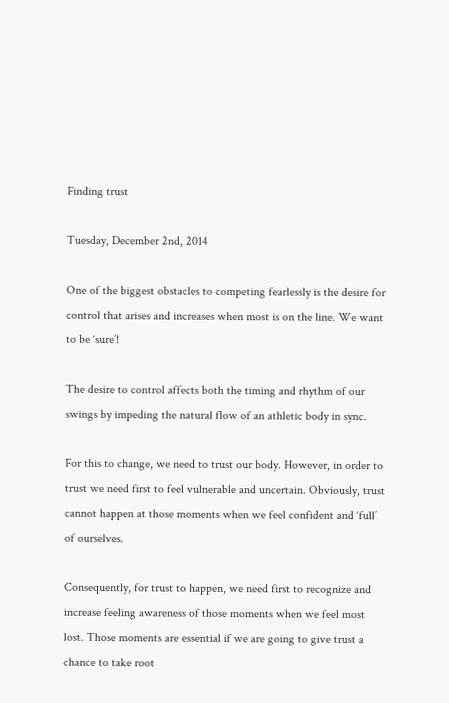Finding trust

Tuesday, December 2nd, 2014

One of the biggest obstacles to competing fearlessly is the desire for control that arises and increases when most is on the line. We want to be ‘sure’!

The desire to control affects both the timing and rhythm of our swings by impeding the natural flow of an athletic body in sync.

For this to change, we need to trust our body. However, in order to trust we need first to feel vulnerable and uncertain. Obviously, trust cannot happen at those moments when we feel confident and ‘full’ of ourselves.

Consequently, for trust to happen, we need first to recognize and increase feeling awareness of those moments when we feel most lost. Those moments are essential if we are going to give trust a chance to take root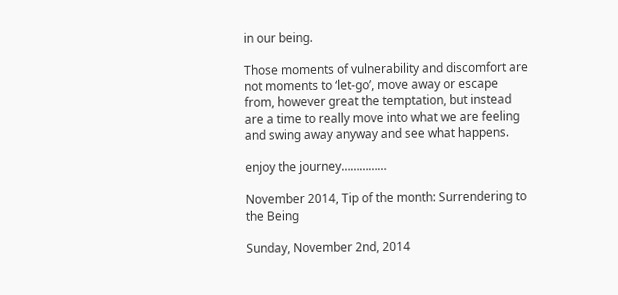in our being.

Those moments of vulnerability and discomfort are not moments to ‘let-go’, move away or escape from, however great the temptation, but instead are a time to really move into what we are feeling and swing away anyway and see what happens.

enjoy the journey……………

November 2014, Tip of the month: Surrendering to the Being

Sunday, November 2nd, 2014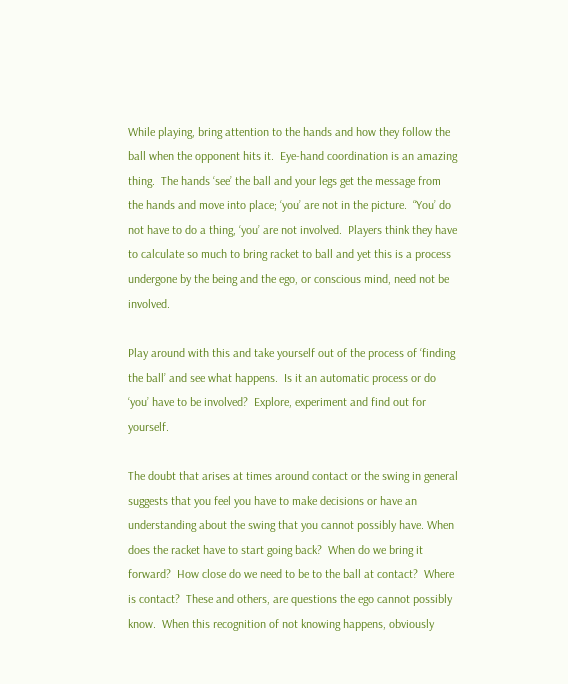While playing, bring attention to the hands and how they follow the ball when the opponent hits it.  Eye-hand coordination is an amazing thing.  The hands ‘see’ the ball and your legs get the message from the hands and move into place; ‘you’ are not in the picture.  “You’ do not have to do a thing, ‘you’ are not involved.  Players think they have to calculate so much to bring racket to ball and yet this is a process undergone by the being and the ego, or conscious mind, need not be involved.

Play around with this and take yourself out of the process of ‘finding the ball’ and see what happens.  Is it an automatic process or do ‘you’ have to be involved?  Explore, experiment and find out for yourself.

The doubt that arises at times around contact or the swing in general suggests that you feel you have to make decisions or have an understanding about the swing that you cannot possibly have. When does the racket have to start going back?  When do we bring it forward?  How close do we need to be to the ball at contact?  Where is contact?  These and others, are questions the ego cannot possibly know.  When this recognition of not knowing happens, obviously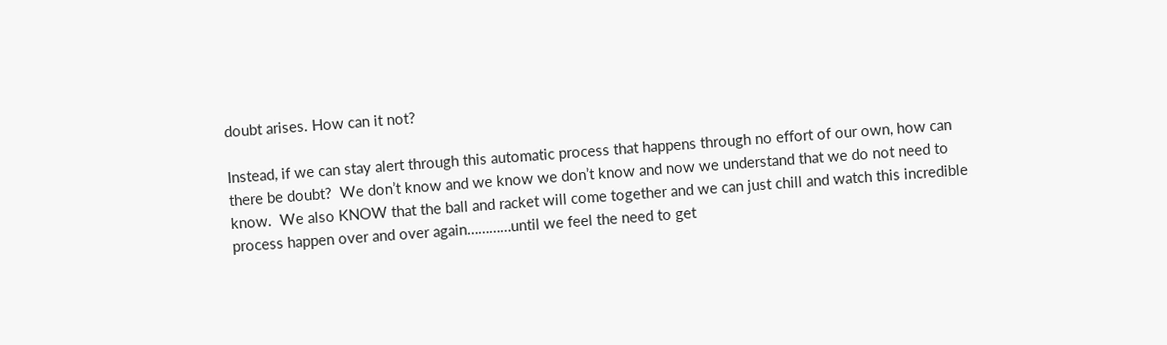doubt arises. How can it not?

Instead, if we can stay alert through this automatic process that happens through no effort of our own, how can there be doubt?  We don’t know and we know we don’t know and now we understand that we do not need to know.  We also KNOW that the ball and racket will come together and we can just chill and watch this incredible process happen over and over again…………until we feel the need to get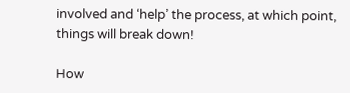involved and ‘help’ the process, at which point, things will break down!

How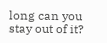long can you stay out of it?